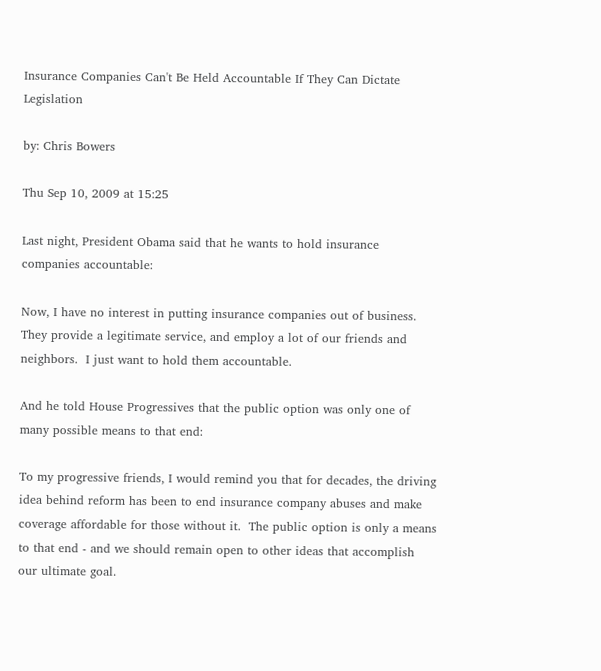Insurance Companies Can't Be Held Accountable If They Can Dictate Legislation

by: Chris Bowers

Thu Sep 10, 2009 at 15:25

Last night, President Obama said that he wants to hold insurance companies accountable:

Now, I have no interest in putting insurance companies out of business.  They provide a legitimate service, and employ a lot of our friends and neighbors.  I just want to hold them accountable.

And he told House Progressives that the public option was only one of many possible means to that end:

To my progressive friends, I would remind you that for decades, the driving idea behind reform has been to end insurance company abuses and make coverage affordable for those without it.  The public option is only a means to that end - and we should remain open to other ideas that accomplish our ultimate goal.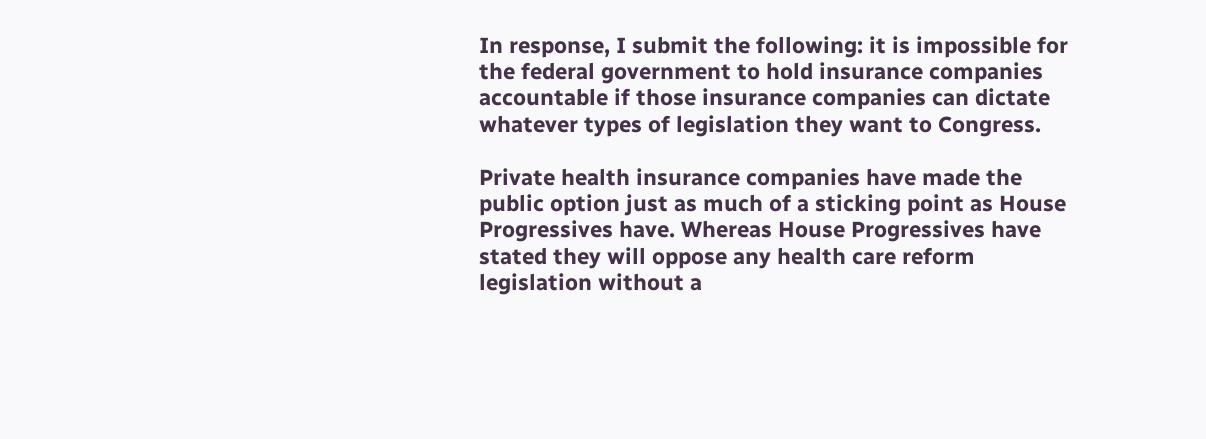In response, I submit the following: it is impossible for the federal government to hold insurance companies accountable if those insurance companies can dictate whatever types of legislation they want to Congress.

Private health insurance companies have made the public option just as much of a sticking point as House Progressives have. Whereas House Progressives have stated they will oppose any health care reform legislation without a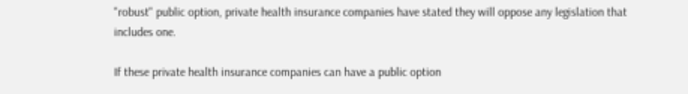"robust" public option, private health insurance companies have stated they will oppose any legislation that includes one.

If these private health insurance companies can have a public option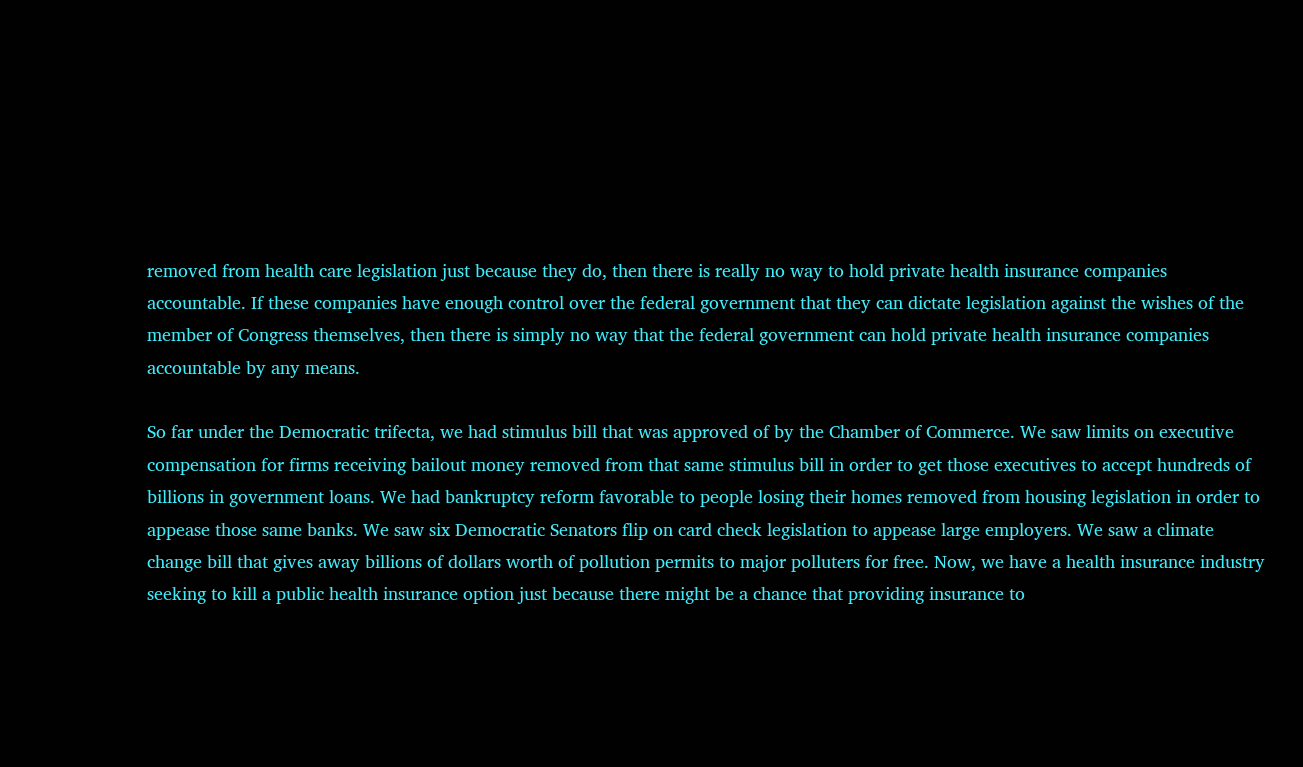removed from health care legislation just because they do, then there is really no way to hold private health insurance companies accountable. If these companies have enough control over the federal government that they can dictate legislation against the wishes of the member of Congress themselves, then there is simply no way that the federal government can hold private health insurance companies accountable by any means.

So far under the Democratic trifecta, we had stimulus bill that was approved of by the Chamber of Commerce. We saw limits on executive compensation for firms receiving bailout money removed from that same stimulus bill in order to get those executives to accept hundreds of billions in government loans. We had bankruptcy reform favorable to people losing their homes removed from housing legislation in order to appease those same banks. We saw six Democratic Senators flip on card check legislation to appease large employers. We saw a climate change bill that gives away billions of dollars worth of pollution permits to major polluters for free. Now, we have a health insurance industry seeking to kill a public health insurance option just because there might be a chance that providing insurance to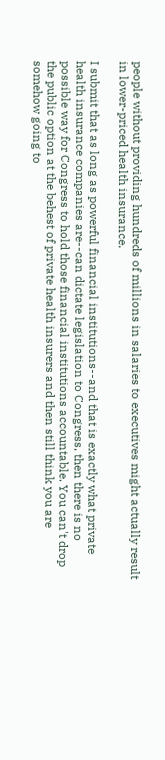people without providing hundreds of millions in salaries to executives might actually result in lower-priced health insurance.

I submit that as long as powerful financial institutions--and that is exactly what private health insurance companies are--can dictate legislation to Congress, then there is no possible way for Congress to hold those financial institutions accountable. You can't drop the public option at the behest of private health insurers and then still think you are somehow going to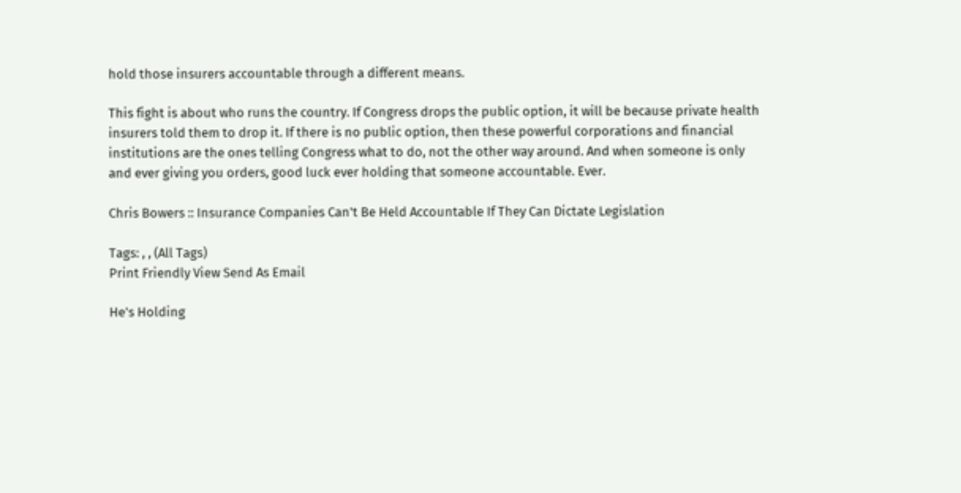hold those insurers accountable through a different means.

This fight is about who runs the country. If Congress drops the public option, it will be because private health insurers told them to drop it. If there is no public option, then these powerful corporations and financial institutions are the ones telling Congress what to do, not the other way around. And when someone is only and ever giving you orders, good luck ever holding that someone accountable. Ever.

Chris Bowers :: Insurance Companies Can't Be Held Accountable If They Can Dictate Legislation

Tags: , , (All Tags)
Print Friendly View Send As Email

He's Holding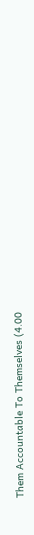Them Accountable To Themselves (4.00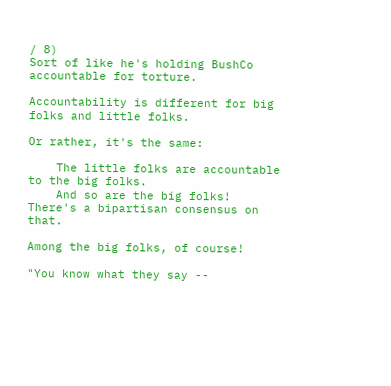/ 8)
Sort of like he's holding BushCo accountable for torture.

Accountability is different for big folks and little folks.

Or rather, it's the same:

    The little folks are accountable to the big folks.
    And so are the big folks!
There's a bipartisan consensus on that.

Among the big folks, of course!

"You know what they say --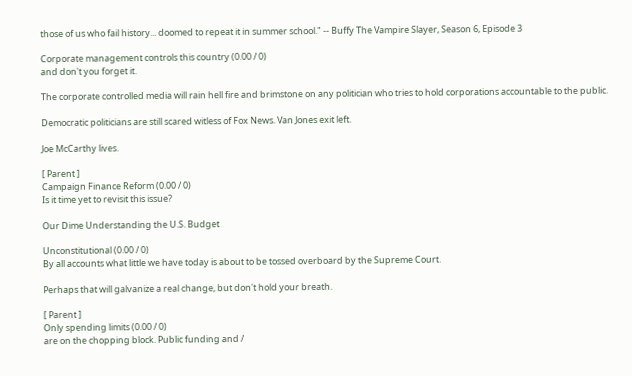those of us who fail history... doomed to repeat it in summer school." -- Buffy The Vampire Slayer, Season 6, Episode 3

Corporate management controls this country (0.00 / 0)
and don't you forget it.

The corporate controlled media will rain hell fire and brimstone on any politician who tries to hold corporations accountable to the public.

Democratic politicians are still scared witless of Fox News. Van Jones exit left.

Joe McCarthy lives.

[ Parent ]
Campaign Finance Reform (0.00 / 0)
Is it time yet to revisit this issue?

Our Dime Understanding the U.S. Budget

Unconstitutional (0.00 / 0)
By all accounts what little we have today is about to be tossed overboard by the Supreme Court.

Perhaps that will galvanize a real change, but don't hold your breath.

[ Parent ]
Only spending limits (0.00 / 0)
are on the chopping block. Public funding and /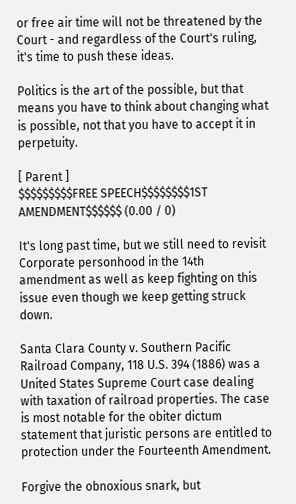or free air time will not be threatened by the Court - and regardless of the Court's ruling, it's time to push these ideas.

Politics is the art of the possible, but that means you have to think about changing what is possible, not that you have to accept it in perpetuity.

[ Parent ]
$$$$$$$$$FREE SPEECH$$$$$$$$1ST AMENDMENT$$$$$$ (0.00 / 0)

It's long past time, but we still need to revisit Corporate personhood in the 14th amendment as well as keep fighting on this issue even though we keep getting struck down.

Santa Clara County v. Southern Pacific Railroad Company, 118 U.S. 394 (1886) was a United States Supreme Court case dealing with taxation of railroad properties. The case is most notable for the obiter dictum statement that juristic persons are entitled to protection under the Fourteenth Amendment.

Forgive the obnoxious snark, but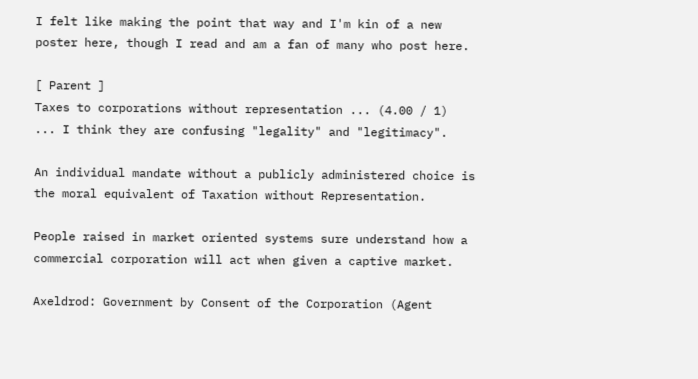I felt like making the point that way and I'm kin of a new poster here, though I read and am a fan of many who post here.

[ Parent ]
Taxes to corporations without representation ... (4.00 / 1)
... I think they are confusing "legality" and "legitimacy".

An individual mandate without a publicly administered choice is the moral equivalent of Taxation without Representation.

People raised in market oriented systems sure understand how a commercial corporation will act when given a captive market.

Axeldrod: Government by Consent of the Corporation (Agent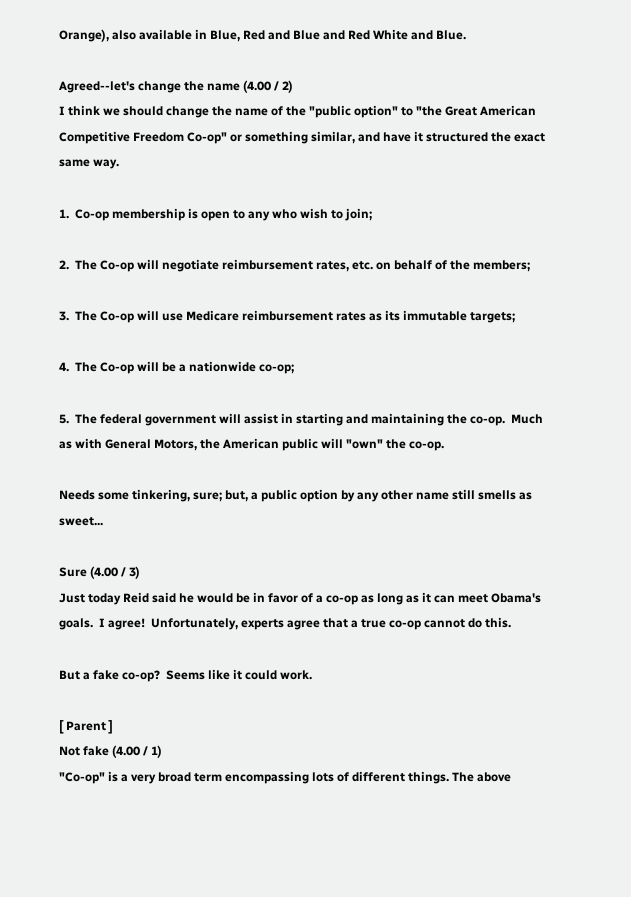Orange), also available in Blue, Red and Blue and Red White and Blue.

Agreed--let's change the name (4.00 / 2)
I think we should change the name of the "public option" to "the Great American Competitive Freedom Co-op" or something similar, and have it structured the exact same way.

1.  Co-op membership is open to any who wish to join;

2.  The Co-op will negotiate reimbursement rates, etc. on behalf of the members;

3.  The Co-op will use Medicare reimbursement rates as its immutable targets;

4.  The Co-op will be a nationwide co-op;

5.  The federal government will assist in starting and maintaining the co-op.  Much as with General Motors, the American public will "own" the co-op.

Needs some tinkering, sure; but, a public option by any other name still smells as sweet...

Sure (4.00 / 3)
Just today Reid said he would be in favor of a co-op as long as it can meet Obama's goals.  I agree!  Unfortunately, experts agree that a true co-op cannot do this.

But a fake co-op?  Seems like it could work.

[ Parent ]
Not fake (4.00 / 1)
"Co-op" is a very broad term encompassing lots of different things. The above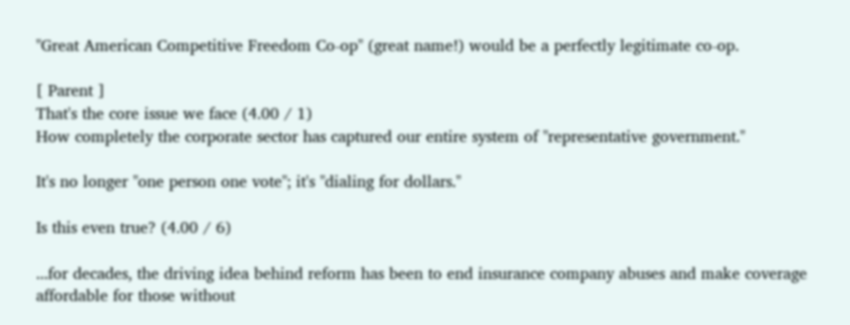"Great American Competitive Freedom Co-op" (great name!) would be a perfectly legitimate co-op.

[ Parent ]
That's the core issue we face (4.00 / 1)
How completely the corporate sector has captured our entire system of "representative government."

It's no longer "one person one vote"; it's "dialing for dollars."

Is this even true? (4.00 / 6)

...for decades, the driving idea behind reform has been to end insurance company abuses and make coverage affordable for those without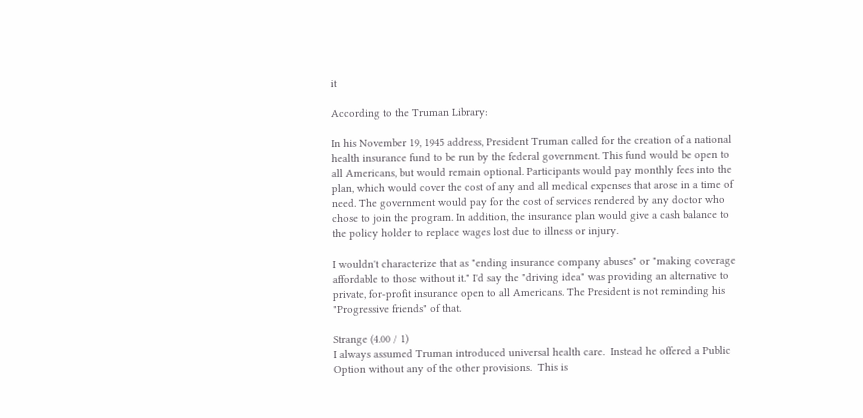it

According to the Truman Library:

In his November 19, 1945 address, President Truman called for the creation of a national health insurance fund to be run by the federal government. This fund would be open to all Americans, but would remain optional. Participants would pay monthly fees into the plan, which would cover the cost of any and all medical expenses that arose in a time of need. The government would pay for the cost of services rendered by any doctor who chose to join the program. In addition, the insurance plan would give a cash balance to the policy holder to replace wages lost due to illness or injury.

I wouldn't characterize that as "ending insurance company abuses" or "making coverage affordable to those without it." I'd say the "driving idea" was providing an alternative to private, for-profit insurance open to all Americans. The President is not reminding his "Progressive friends" of that.

Strange (4.00 / 1)
I always assumed Truman introduced universal health care.  Instead he offered a Public Option without any of the other provisions.  This is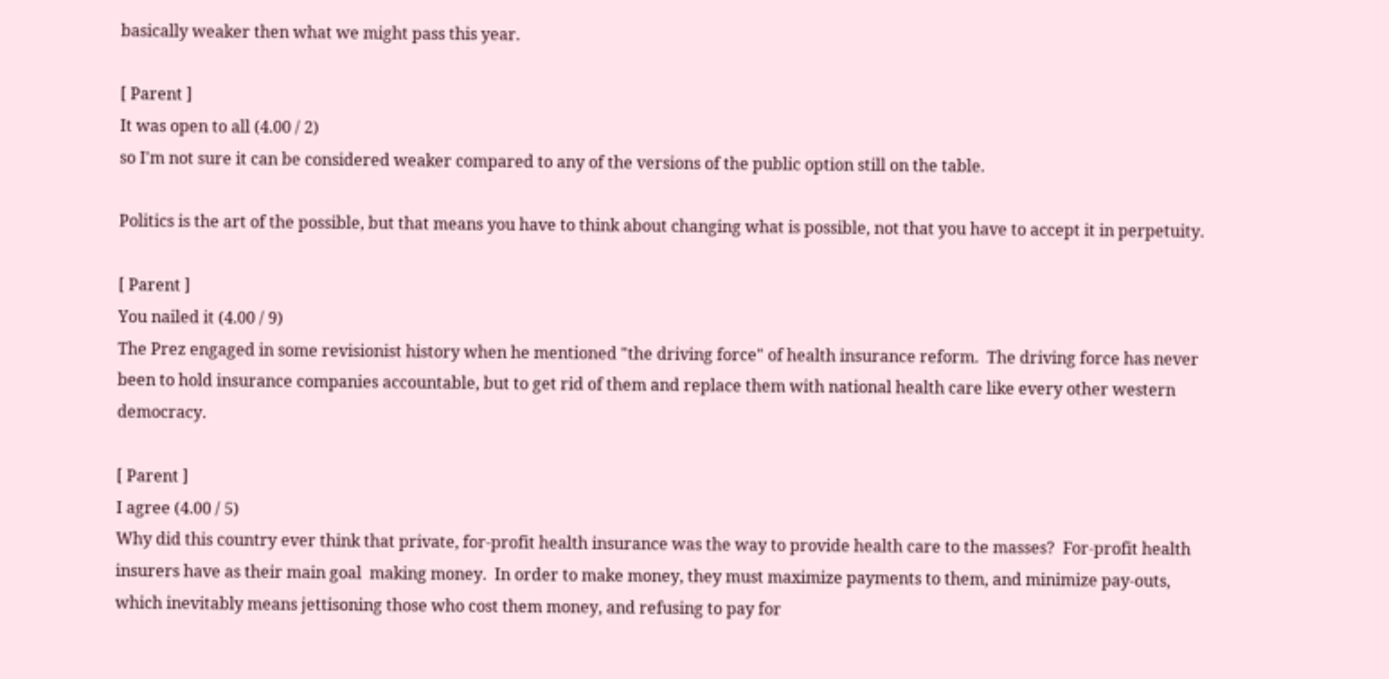basically weaker then what we might pass this year.

[ Parent ]
It was open to all (4.00 / 2)
so I'm not sure it can be considered weaker compared to any of the versions of the public option still on the table.

Politics is the art of the possible, but that means you have to think about changing what is possible, not that you have to accept it in perpetuity.

[ Parent ]
You nailed it (4.00 / 9)
The Prez engaged in some revisionist history when he mentioned "the driving force" of health insurance reform.  The driving force has never been to hold insurance companies accountable, but to get rid of them and replace them with national health care like every other western democracy.

[ Parent ]
I agree (4.00 / 5)
Why did this country ever think that private, for-profit health insurance was the way to provide health care to the masses?  For-profit health insurers have as their main goal  making money.  In order to make money, they must maximize payments to them, and minimize pay-outs, which inevitably means jettisoning those who cost them money, and refusing to pay for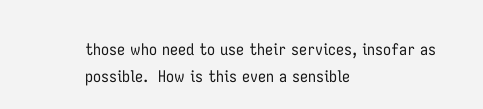those who need to use their services, insofar as possible.  How is this even a sensible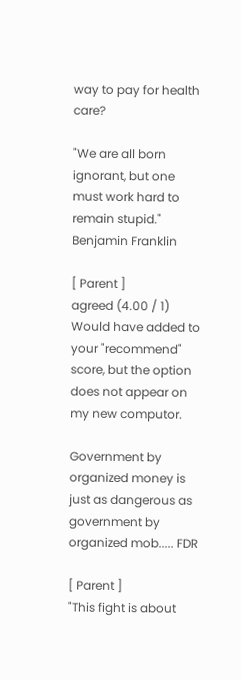way to pay for health care?

"We are all born ignorant, but one must work hard to remain stupid."
Benjamin Franklin

[ Parent ]
agreed (4.00 / 1)
Would have added to your "recommend" score, but the option does not appear on my new computor.

Government by organized money is just as dangerous as government by organized mob..... FDR

[ Parent ]
"This fight is about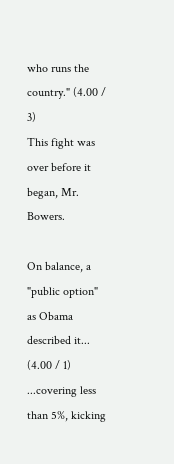who runs the country." (4.00 / 3)
This fight was over before it began, Mr. Bowers.

On balance, a "public option" as Obama described it... (4.00 / 1)
...covering less than 5%, kicking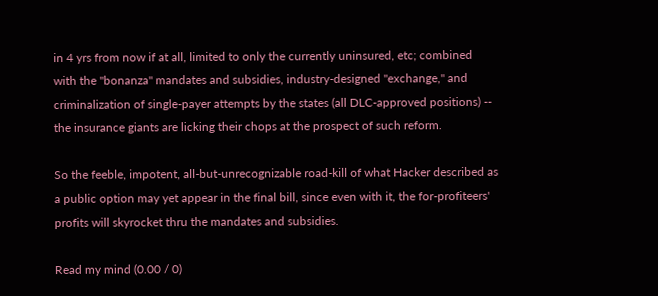in 4 yrs from now if at all, limited to only the currently uninsured, etc; combined with the "bonanza" mandates and subsidies, industry-designed "exchange," and criminalization of single-payer attempts by the states (all DLC-approved positions) -- the insurance giants are licking their chops at the prospect of such reform.

So the feeble, impotent, all-but-unrecognizable road-kill of what Hacker described as a public option may yet appear in the final bill, since even with it, the for-profiteers' profits will skyrocket thru the mandates and subsidies.

Read my mind (0.00 / 0)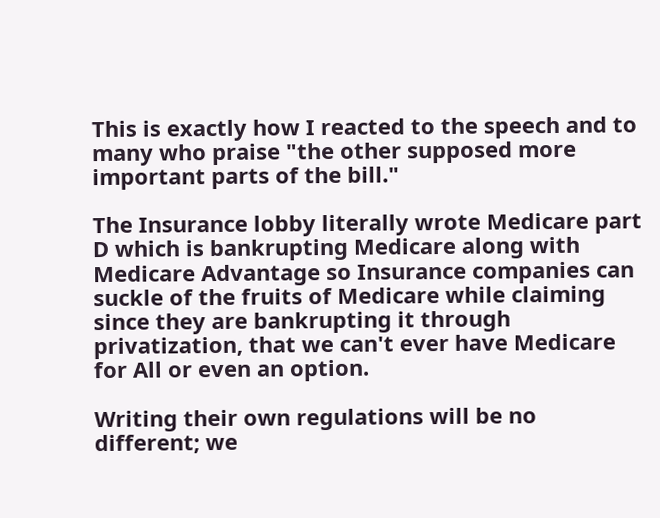This is exactly how I reacted to the speech and to many who praise "the other supposed more important parts of the bill."

The Insurance lobby literally wrote Medicare part D which is bankrupting Medicare along with Medicare Advantage so Insurance companies can suckle of the fruits of Medicare while claiming since they are bankrupting it through privatization, that we can't ever have Medicare for All or even an option.

Writing their own regulations will be no different; we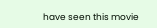have seen this movie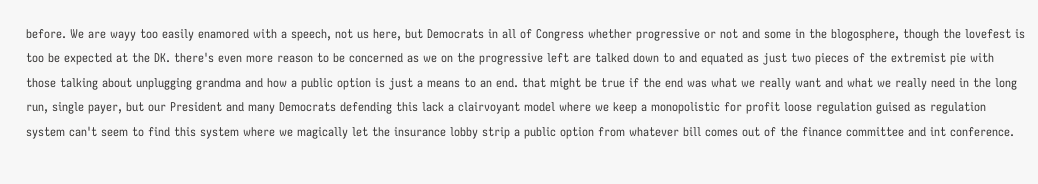before. We are wayy too easily enamored with a speech, not us here, but Democrats in all of Congress whether progressive or not and some in the blogosphere, though the lovefest is too be expected at the DK. there's even more reason to be concerned as we on the progressive left are talked down to and equated as just two pieces of the extremist pie with those talking about unplugging grandma and how a public option is just a means to an end. that might be true if the end was what we really want and what we really need in the long run, single payer, but our President and many Democrats defending this lack a clairvoyant model where we keep a monopolistic for profit loose regulation guised as regulation system can't seem to find this system where we magically let the insurance lobby strip a public option from whatever bill comes out of the finance committee and int conference.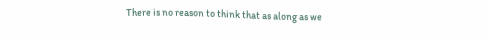There is no reason to think that as along as we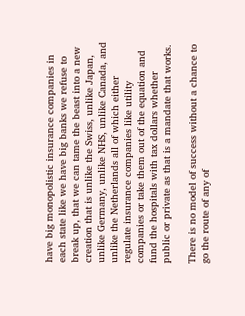have big monopolistic insurance companies in each state like we have big banks we refuse to break up, that we can tame the beast into a new creation that is unlike the Swiss, unlike Japan, unlike Germany, unlike NHS, unlike Canada, and unlike the Netherlands all of which either regulate insurance companies like utility companies or take them out of the equation and fund the hospitals with tax dollars whether public or private as that is a mandate that works.

There is no model of success without a chance to go the route of any of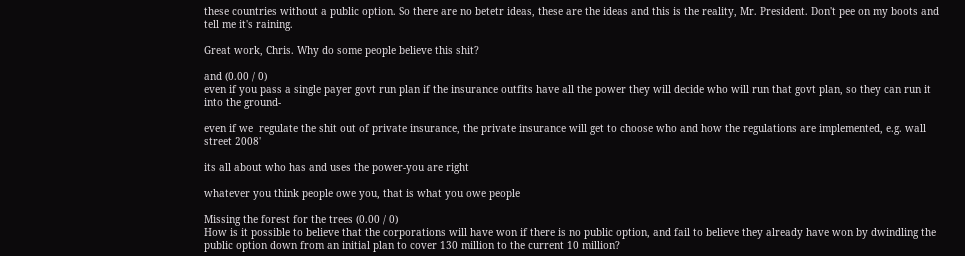these countries without a public option. So there are no betetr ideas, these are the ideas and this is the reality, Mr. President. Don't pee on my boots and tell me it's raining.

Great work, Chris. Why do some people believe this shit?

and (0.00 / 0)
even if you pass a single payer govt run plan if the insurance outfits have all the power they will decide who will run that govt plan, so they can run it into the ground-

even if we  regulate the shit out of private insurance, the private insurance will get to choose who and how the regulations are implemented, e.g. wall street 2008'

its all about who has and uses the power-you are right

whatever you think people owe you, that is what you owe people

Missing the forest for the trees (0.00 / 0)
How is it possible to believe that the corporations will have won if there is no public option, and fail to believe they already have won by dwindling the public option down from an initial plan to cover 130 million to the current 10 million?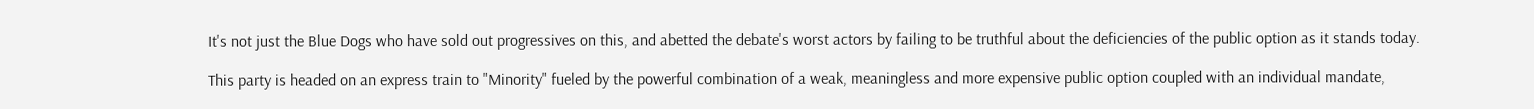It's not just the Blue Dogs who have sold out progressives on this, and abetted the debate's worst actors by failing to be truthful about the deficiencies of the public option as it stands today.

This party is headed on an express train to "Minority" fueled by the powerful combination of a weak, meaningless and more expensive public option coupled with an individual mandate,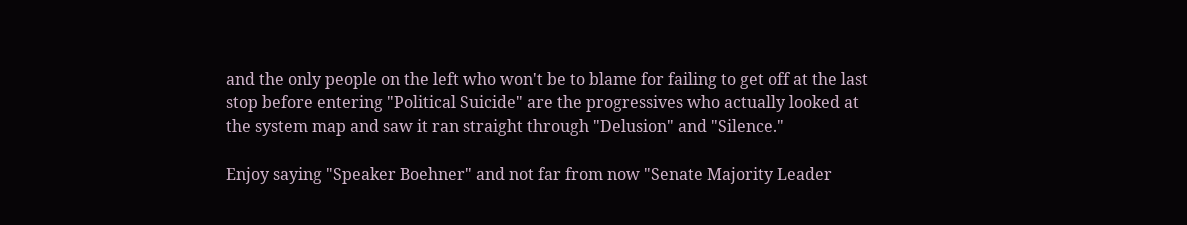and the only people on the left who won't be to blame for failing to get off at the last stop before entering "Political Suicide" are the progressives who actually looked at the system map and saw it ran straight through "Delusion" and "Silence."

Enjoy saying "Speaker Boehner" and not far from now "Senate Majority Leader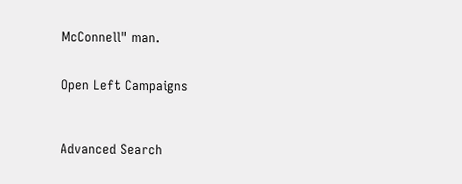McConnell" man.


Open Left Campaigns



Advanced Search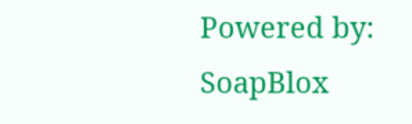Powered by: SoapBlox